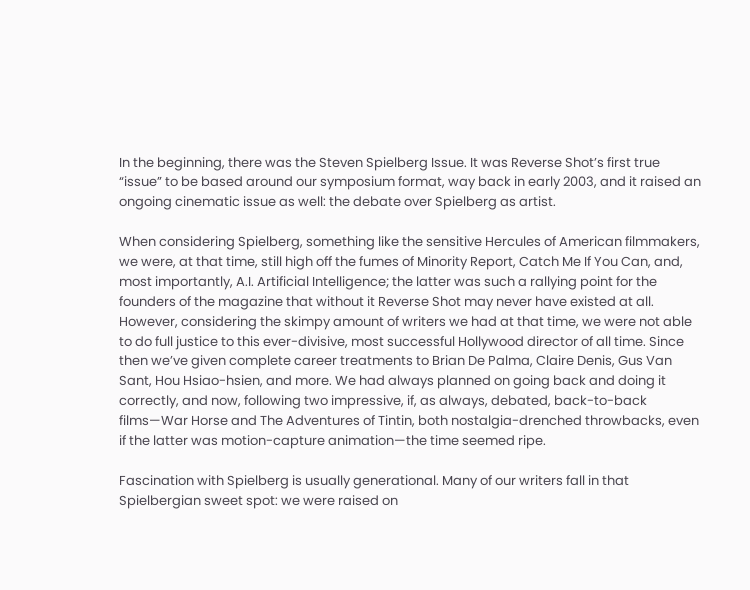In the beginning, there was the Steven Spielberg Issue. It was Reverse Shot’s first true “issue” to be based around our symposium format, way back in early 2003, and it raised an ongoing cinematic issue as well: the debate over Spielberg as artist.

When considering Spielberg, something like the sensitive Hercules of American filmmakers, we were, at that time, still high off the fumes of Minority Report, Catch Me If You Can, and, most importantly, A.I. Artificial Intelligence; the latter was such a rallying point for the founders of the magazine that without it Reverse Shot may never have existed at all. However, considering the skimpy amount of writers we had at that time, we were not able to do full justice to this ever-divisive, most successful Hollywood director of all time. Since then we’ve given complete career treatments to Brian De Palma, Claire Denis, Gus Van Sant, Hou Hsiao-hsien, and more. We had always planned on going back and doing it correctly, and now, following two impressive, if, as always, debated, back-to-back films—War Horse and The Adventures of Tintin, both nostalgia-drenched throwbacks, even if the latter was motion-capture animation—the time seemed ripe.

Fascination with Spielberg is usually generational. Many of our writers fall in that Spielbergian sweet spot: we were raised on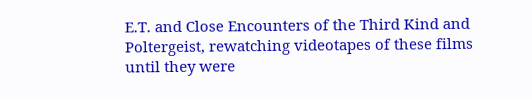E.T. and Close Encounters of the Third Kind and Poltergeist, rewatching videotapes of these films until they were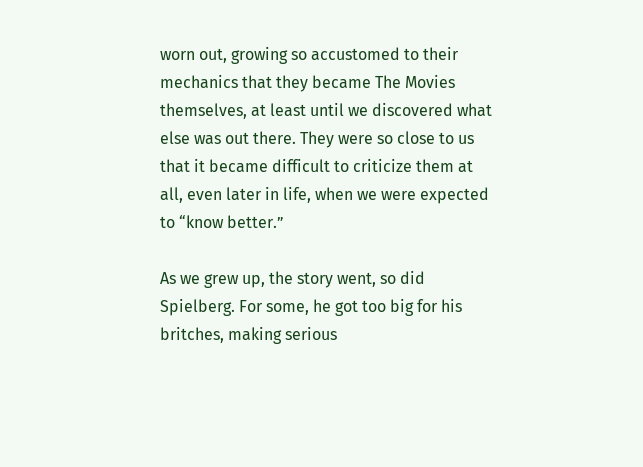worn out, growing so accustomed to their mechanics that they became The Movies themselves, at least until we discovered what else was out there. They were so close to us that it became difficult to criticize them at all, even later in life, when we were expected to “know better.”

As we grew up, the story went, so did Spielberg. For some, he got too big for his britches, making serious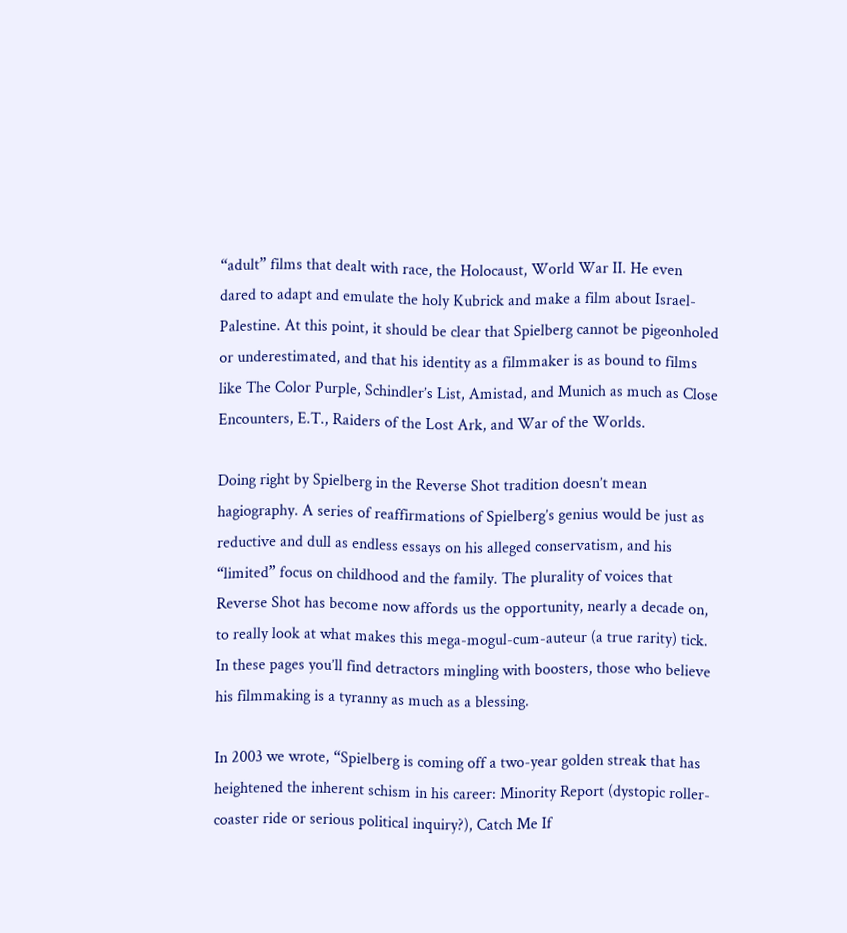“adult” films that dealt with race, the Holocaust, World War II. He even dared to adapt and emulate the holy Kubrick and make a film about Israel-Palestine. At this point, it should be clear that Spielberg cannot be pigeonholed or underestimated, and that his identity as a filmmaker is as bound to films like The Color Purple, Schindler’s List, Amistad, and Munich as much as Close Encounters, E.T., Raiders of the Lost Ark, and War of the Worlds.

Doing right by Spielberg in the Reverse Shot tradition doesn’t mean hagiography. A series of reaffirmations of Spielberg’s genius would be just as reductive and dull as endless essays on his alleged conservatism, and his “limited” focus on childhood and the family. The plurality of voices that Reverse Shot has become now affords us the opportunity, nearly a decade on, to really look at what makes this mega-mogul-cum-auteur (a true rarity) tick. In these pages you’ll find detractors mingling with boosters, those who believe his filmmaking is a tyranny as much as a blessing.

In 2003 we wrote, “Spielberg is coming off a two-year golden streak that has heightened the inherent schism in his career: Minority Report (dystopic roller-coaster ride or serious political inquiry?), Catch Me If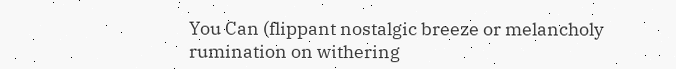You Can (flippant nostalgic breeze or melancholy rumination on withering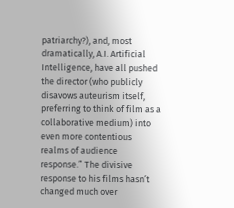patriarchy?), and, most dramatically, A.I. Artificial Intelligence, have all pushed the director (who publicly disavows auteurism itself, preferring to think of film as a collaborative medium) into even more contentious realms of audience response.” The divisive response to his films hasn’t changed much over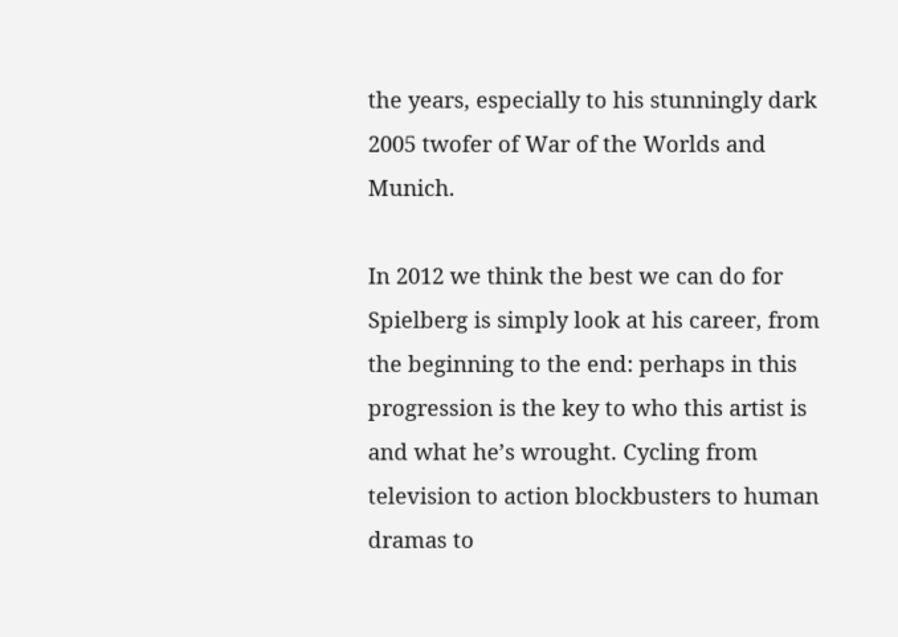the years, especially to his stunningly dark 2005 twofer of War of the Worlds and Munich.

In 2012 we think the best we can do for Spielberg is simply look at his career, from the beginning to the end: perhaps in this progression is the key to who this artist is and what he’s wrought. Cycling from television to action blockbusters to human dramas to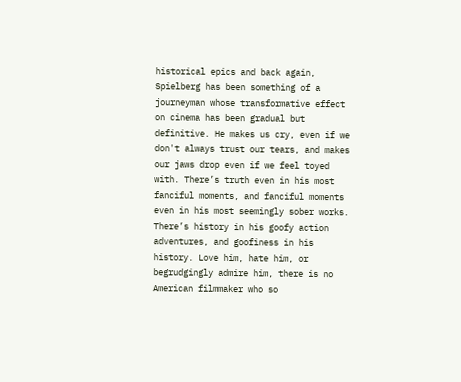historical epics and back again, Spielberg has been something of a journeyman whose transformative effect on cinema has been gradual but definitive. He makes us cry, even if we don't always trust our tears, and makes our jaws drop even if we feel toyed with. There’s truth even in his most fanciful moments, and fanciful moments even in his most seemingly sober works. There’s history in his goofy action adventures, and goofiness in his history. Love him, hate him, or begrudgingly admire him, there is no American filmmaker who so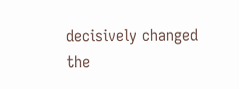decisively changed the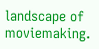landscape of moviemaking.